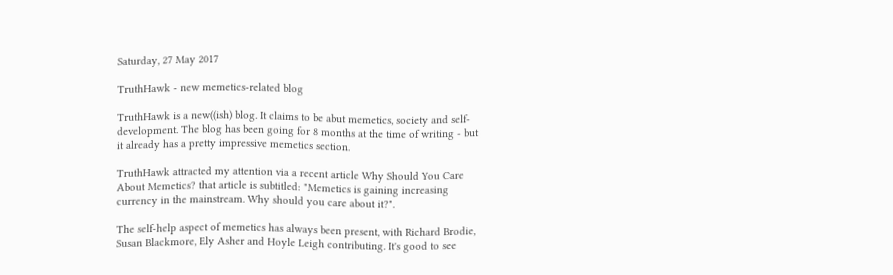Saturday, 27 May 2017

TruthHawk - new memetics-related blog

TruthHawk is a new((ish) blog. It claims to be abut memetics, society and self-development. The blog has been going for 8 months at the time of writing - but it already has a pretty impressive memetics section.

TruthHawk attracted my attention via a recent article Why Should You Care About Memetics? that article is subtitled: "Memetics is gaining increasing currency in the mainstream. Why should you care about it?".

The self-help aspect of memetics has always been present, with Richard Brodie, Susan Blackmore, Ely Asher and Hoyle Leigh contributing. It's good to see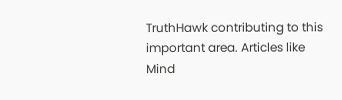TruthHawk contributing to this important area. Articles like Mind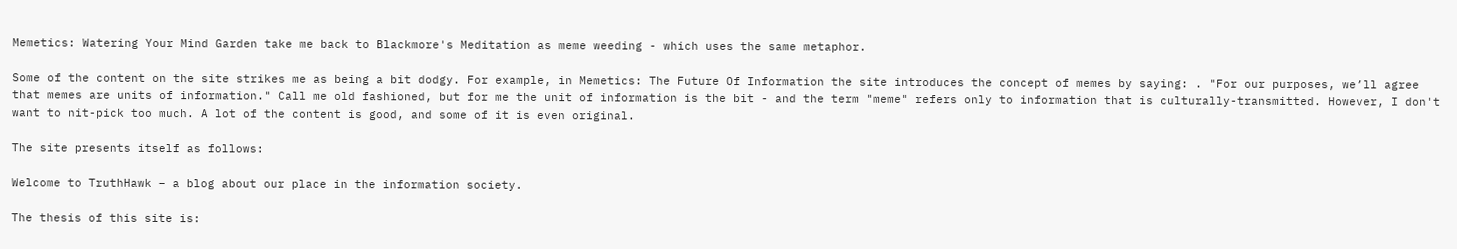Memetics: Watering Your Mind Garden take me back to Blackmore's Meditation as meme weeding - which uses the same metaphor.

Some of the content on the site strikes me as being a bit dodgy. For example, in Memetics: The Future Of Information the site introduces the concept of memes by saying: . "For our purposes, we’ll agree that memes are units of information." Call me old fashioned, but for me the unit of information is the bit - and the term "meme" refers only to information that is culturally-transmitted. However, I don't want to nit-pick too much. A lot of the content is good, and some of it is even original.

The site presents itself as follows:

Welcome to TruthHawk – a blog about our place in the information society.

The thesis of this site is: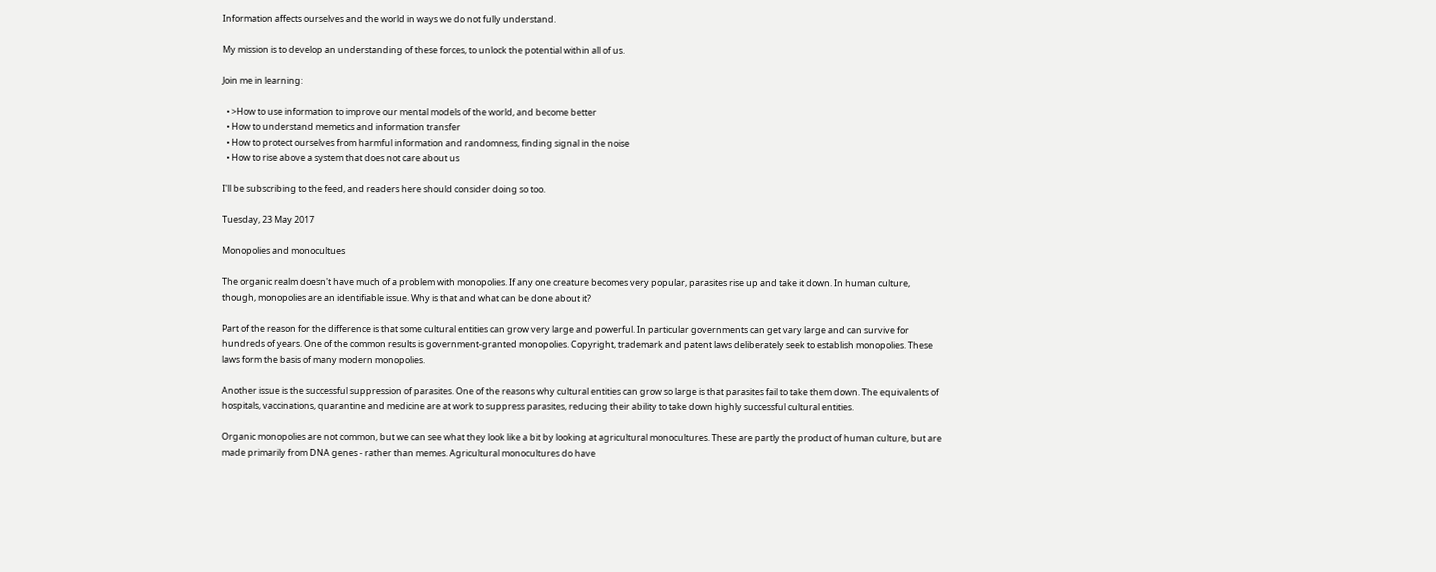Information affects ourselves and the world in ways we do not fully understand.

My mission is to develop an understanding of these forces, to unlock the potential within all of us.

Join me in learning:

  • >How to use information to improve our mental models of the world, and become better
  • How to understand memetics and information transfer
  • How to protect ourselves from harmful information and randomness, finding signal in the noise
  • How to rise above a system that does not care about us

I'll be subscribing to the feed, and readers here should consider doing so too.

Tuesday, 23 May 2017

Monopolies and monocultues

The organic realm doesn't have much of a problem with monopolies. If any one creature becomes very popular, parasites rise up and take it down. In human culture, though, monopolies are an identifiable issue. Why is that and what can be done about it?

Part of the reason for the difference is that some cultural entities can grow very large and powerful. In particular governments can get vary large and can survive for hundreds of years. One of the common results is government-granted monopolies. Copyright, trademark and patent laws deliberately seek to establish monopolies. These laws form the basis of many modern monopolies.

Another issue is the successful suppression of parasites. One of the reasons why cultural entities can grow so large is that parasites fail to take them down. The equivalents of hospitals, vaccinations, quarantine and medicine are at work to suppress parasites, reducing their ability to take down highly successful cultural entities.

Organic monopolies are not common, but we can see what they look like a bit by looking at agricultural monocultures. These are partly the product of human culture, but are made primarily from DNA genes - rather than memes. Agricultural monocultures do have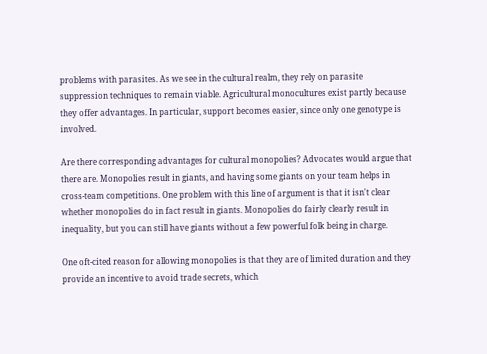problems with parasites. As we see in the cultural realm, they rely on parasite suppression techniques to remain viable. Agricultural monocultures exist partly because they offer advantages. In particular, support becomes easier, since only one genotype is involved.

Are there corresponding advantages for cultural monopolies? Advocates would argue that there are. Monopolies result in giants, and having some giants on your team helps in cross-team competitions. One problem with this line of argument is that it isn't clear whether monopolies do in fact result in giants. Monopolies do fairly clearly result in inequality, but you can still have giants without a few powerful folk being in charge.

One oft-cited reason for allowing monopolies is that they are of limited duration and they provide an incentive to avoid trade secrets, which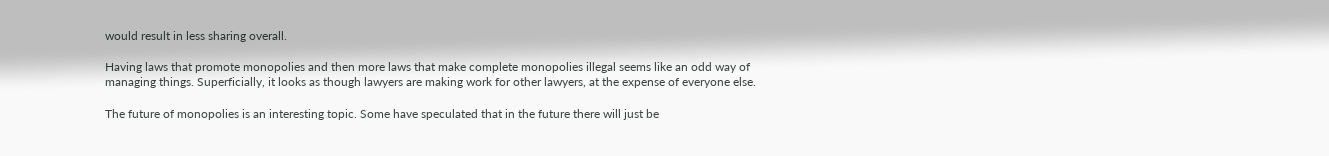would result in less sharing overall.

Having laws that promote monopolies and then more laws that make complete monopolies illegal seems like an odd way of managing things. Superficially, it looks as though lawyers are making work for other lawyers, at the expense of everyone else.

The future of monopolies is an interesting topic. Some have speculated that in the future there will just be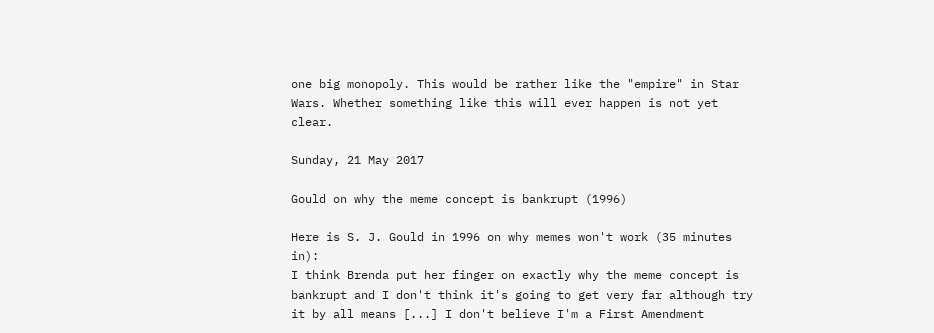one big monopoly. This would be rather like the "empire" in Star Wars. Whether something like this will ever happen is not yet clear.

Sunday, 21 May 2017

Gould on why the meme concept is bankrupt (1996)

Here is S. J. Gould in 1996 on why memes won't work (35 minutes in):
I think Brenda put her finger on exactly why the meme concept is bankrupt and I don't think it's going to get very far although try it by all means [...] I don't believe I'm a First Amendment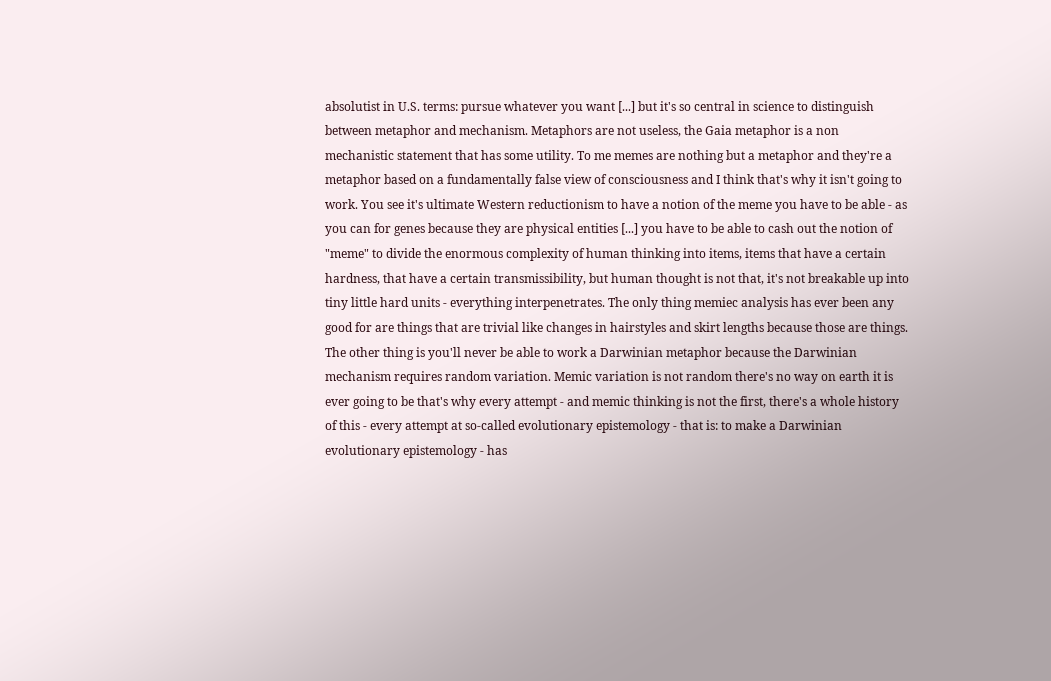absolutist in U.S. terms: pursue whatever you want [...] but it's so central in science to distinguish between metaphor and mechanism. Metaphors are not useless, the Gaia metaphor is a non mechanistic statement that has some utility. To me memes are nothing but a metaphor and they're a metaphor based on a fundamentally false view of consciousness and I think that's why it isn't going to work. You see it's ultimate Western reductionism to have a notion of the meme you have to be able - as you can for genes because they are physical entities [...] you have to be able to cash out the notion of "meme" to divide the enormous complexity of human thinking into items, items that have a certain hardness, that have a certain transmissibility, but human thought is not that, it's not breakable up into tiny little hard units - everything interpenetrates. The only thing memiec analysis has ever been any good for are things that are trivial like changes in hairstyles and skirt lengths because those are things. The other thing is you'll never be able to work a Darwinian metaphor because the Darwinian mechanism requires random variation. Memic variation is not random there's no way on earth it is ever going to be that's why every attempt - and memic thinking is not the first, there's a whole history of this - every attempt at so-called evolutionary epistemology - that is: to make a Darwinian evolutionary epistemology - has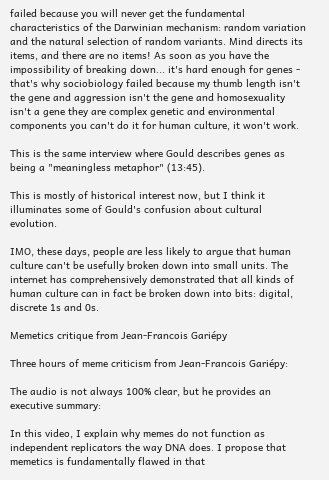failed because you will never get the fundamental characteristics of the Darwinian mechanism: random variation and the natural selection of random variants. Mind directs its items, and there are no items! As soon as you have the impossibility of breaking down... it's hard enough for genes - that's why sociobiology failed because my thumb length isn't the gene and aggression isn't the gene and homosexuality isn't a gene they are complex genetic and environmental components you can't do it for human culture, it won't work.

This is the same interview where Gould describes genes as being a "meaningless metaphor" (13:45).

This is mostly of historical interest now, but I think it illuminates some of Gould's confusion about cultural evolution.

IMO, these days, people are less likely to argue that human culture can't be usefully broken down into small units. The internet has comprehensively demonstrated that all kinds of human culture can in fact be broken down into bits: digital, discrete 1s and 0s.

Memetics critique from Jean-Francois Gariépy

Three hours of meme criticism from Jean-Francois Gariépy:

The audio is not always 100% clear, but he provides an executive summary:

In this video, I explain why memes do not function as independent replicators the way DNA does. I propose that memetics is fundamentally flawed in that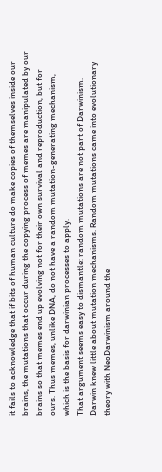it fails to acknowledge that if bits of human culture do make copies of themselves inside our brains, the mutations that occur during the copying process of memes are manipulated by our brains so that memes end up evolving not for their own survival and reproduction, but for ours. Thus memes, unlike DNA, do not have a random mutation-generating mechanism, which is the basis for darwinian processes to apply.
That argument seems easy to dismantle: random mutations are not part of Darwinism. Darwin knew little about mutation mechanisms. Random mutations came into evolutionary theory with NeoDarwinism around the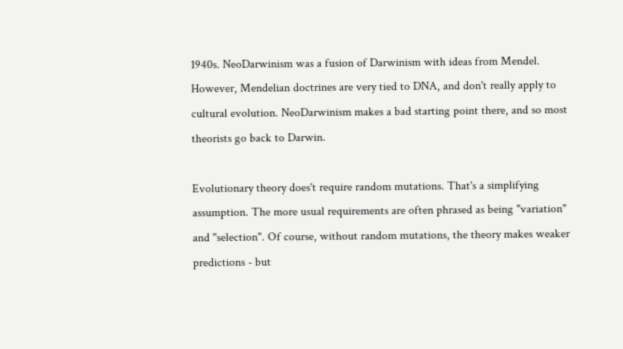1940s. NeoDarwinism was a fusion of Darwinism with ideas from Mendel. However, Mendelian doctrines are very tied to DNA, and don't really apply to cultural evolution. NeoDarwinism makes a bad starting point there, and so most theorists go back to Darwin.

Evolutionary theory does't require random mutations. That's a simplifying assumption. The more usual requirements are often phrased as being "variation" and "selection". Of course, without random mutations, the theory makes weaker predictions - but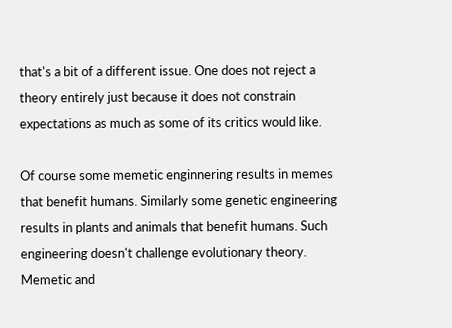that's a bit of a different issue. One does not reject a theory entirely just because it does not constrain expectations as much as some of its critics would like.

Of course some memetic enginnering results in memes that benefit humans. Similarly some genetic engineering results in plants and animals that benefit humans. Such engineering doesn't challenge evolutionary theory. Memetic and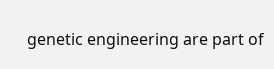genetic engineering are part of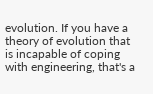evolution. If you have a theory of evolution that is incapable of coping with engineering, that's a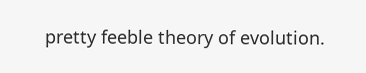pretty feeble theory of evolution.